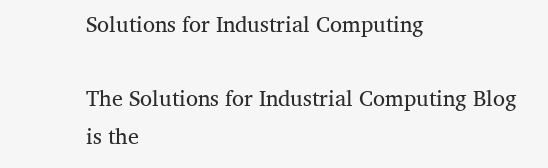Solutions for Industrial Computing

The Solutions for Industrial Computing Blog is the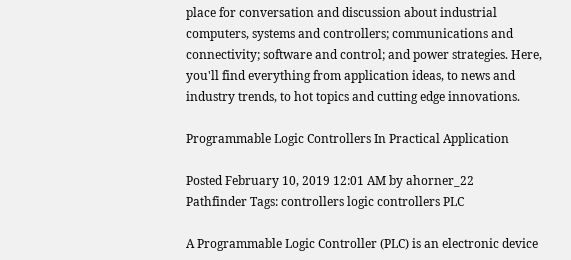place for conversation and discussion about industrial computers, systems and controllers; communications and connectivity; software and control; and power strategies. Here, you'll find everything from application ideas, to news and industry trends, to hot topics and cutting edge innovations.

Programmable Logic Controllers In Practical Application

Posted February 10, 2019 12:01 AM by ahorner_22
Pathfinder Tags: controllers logic controllers PLC

A Programmable Logic Controller (PLC) is an electronic device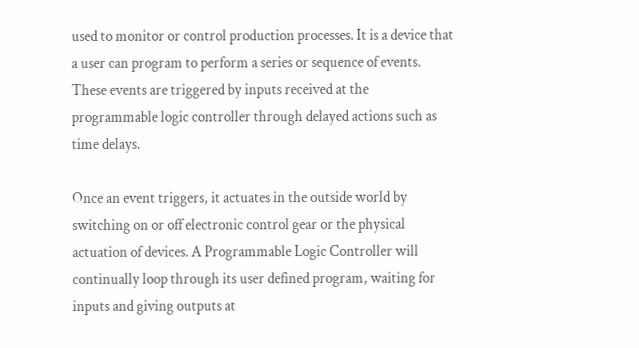used to monitor or control production processes. It is a device that a user can program to perform a series or sequence of events. These events are triggered by inputs received at the programmable logic controller through delayed actions such as time delays.

Once an event triggers, it actuates in the outside world by switching on or off electronic control gear or the physical actuation of devices. A Programmable Logic Controller will continually loop through its user defined program, waiting for inputs and giving outputs at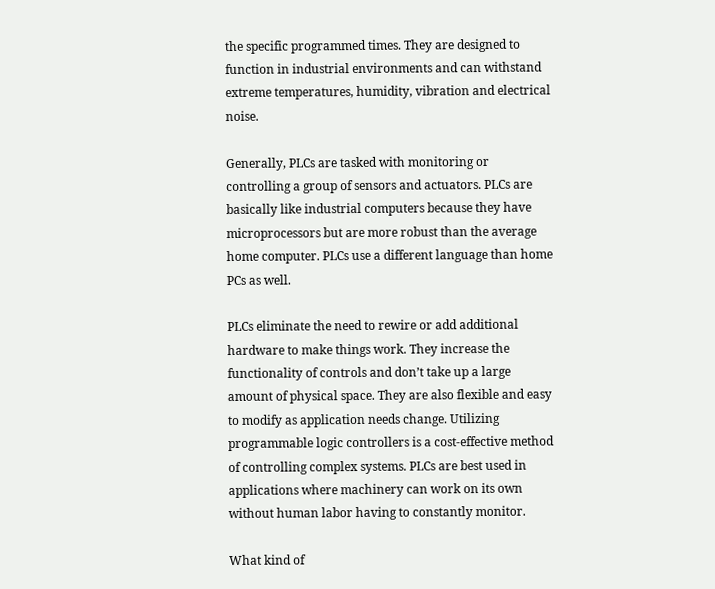the specific programmed times. They are designed to function in industrial environments and can withstand extreme temperatures, humidity, vibration and electrical noise.

Generally, PLCs are tasked with monitoring or controlling a group of sensors and actuators. PLCs are basically like industrial computers because they have microprocessors but are more robust than the average home computer. PLCs use a different language than home PCs as well.

PLCs eliminate the need to rewire or add additional hardware to make things work. They increase the functionality of controls and don’t take up a large amount of physical space. They are also flexible and easy to modify as application needs change. Utilizing programmable logic controllers is a cost-effective method of controlling complex systems. PLCs are best used in applications where machinery can work on its own without human labor having to constantly monitor.

What kind of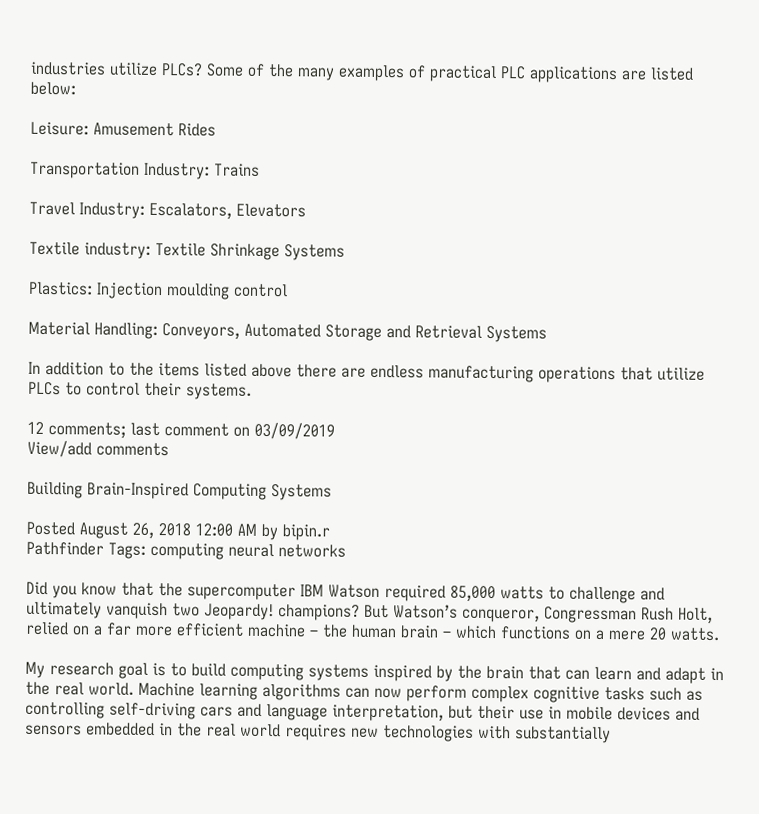industries utilize PLCs? Some of the many examples of practical PLC applications are listed below:

Leisure: Amusement Rides

Transportation Industry: Trains

Travel Industry: Escalators, Elevators

Textile industry: Textile Shrinkage Systems

Plastics: Injection moulding control

Material Handling: Conveyors, Automated Storage and Retrieval Systems

In addition to the items listed above there are endless manufacturing operations that utilize PLCs to control their systems.

12 comments; last comment on 03/09/2019
View/add comments

Building Brain-Inspired Computing Systems

Posted August 26, 2018 12:00 AM by bipin.r
Pathfinder Tags: computing neural networks

Did you know that the supercomputer IBM Watson required 85,000 watts to challenge and ultimately vanquish two Jeopardy! champions? But Watson’s conqueror, Congressman Rush Holt, relied on a far more efficient machine – the human brain – which functions on a mere 20 watts.

My research goal is to build computing systems inspired by the brain that can learn and adapt in the real world. Machine learning algorithms can now perform complex cognitive tasks such as controlling self-driving cars and language interpretation, but their use in mobile devices and sensors embedded in the real world requires new technologies with substantially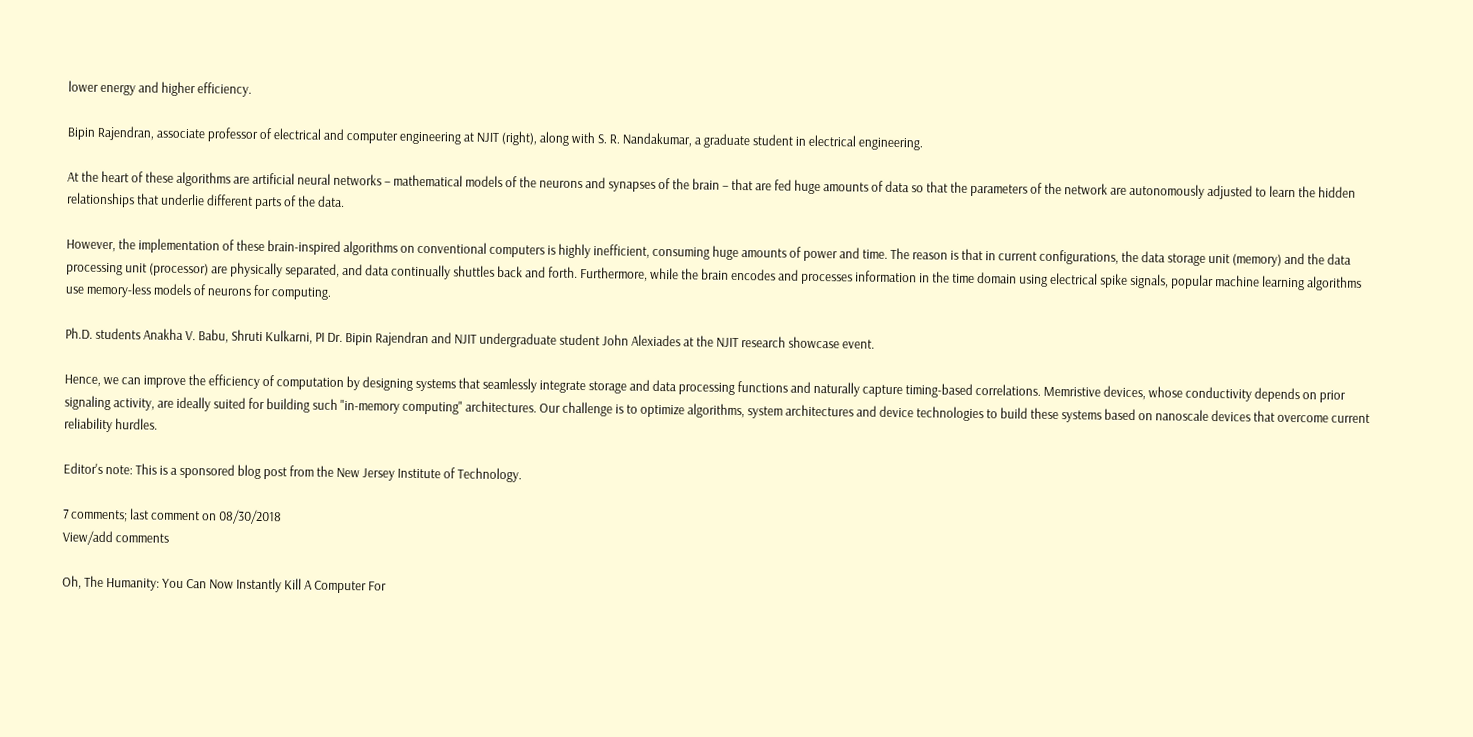lower energy and higher efficiency.

Bipin Rajendran, associate professor of electrical and computer engineering at NJIT (right), along with S. R. Nandakumar, a graduate student in electrical engineering.

At the heart of these algorithms are artificial neural networks – mathematical models of the neurons and synapses of the brain – that are fed huge amounts of data so that the parameters of the network are autonomously adjusted to learn the hidden relationships that underlie different parts of the data.

However, the implementation of these brain-inspired algorithms on conventional computers is highly inefficient, consuming huge amounts of power and time. The reason is that in current configurations, the data storage unit (memory) and the data processing unit (processor) are physically separated, and data continually shuttles back and forth. Furthermore, while the brain encodes and processes information in the time domain using electrical spike signals, popular machine learning algorithms use memory-less models of neurons for computing.

Ph.D. students Anakha V. Babu, Shruti Kulkarni, PI Dr. Bipin Rajendran and NJIT undergraduate student John Alexiades at the NJIT research showcase event.

Hence, we can improve the efficiency of computation by designing systems that seamlessly integrate storage and data processing functions and naturally capture timing-based correlations. Memristive devices, whose conductivity depends on prior signaling activity, are ideally suited for building such "in-memory computing" architectures. Our challenge is to optimize algorithms, system architectures and device technologies to build these systems based on nanoscale devices that overcome current reliability hurdles.

Editor's note: This is a sponsored blog post from the New Jersey Institute of Technology.

7 comments; last comment on 08/30/2018
View/add comments

Oh, The Humanity: You Can Now Instantly Kill A Computer For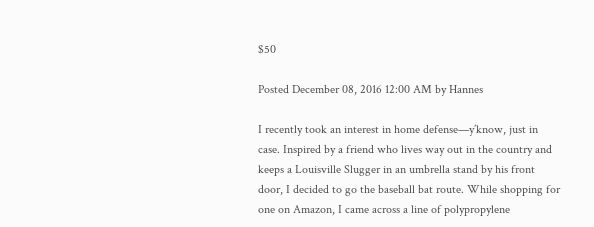$50

Posted December 08, 2016 12:00 AM by Hannes

I recently took an interest in home defense—y’know, just in case. Inspired by a friend who lives way out in the country and keeps a Louisville Slugger in an umbrella stand by his front door, I decided to go the baseball bat route. While shopping for one on Amazon, I came across a line of polypropylene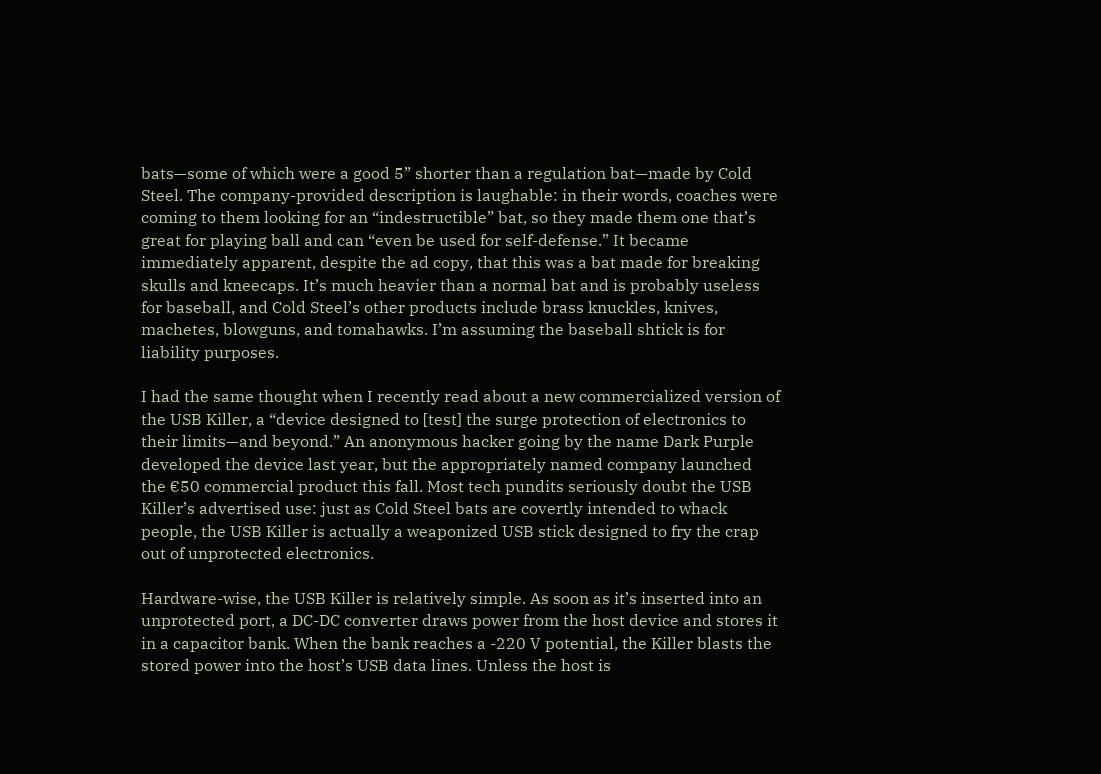bats—some of which were a good 5” shorter than a regulation bat—made by Cold Steel. The company-provided description is laughable: in their words, coaches were coming to them looking for an “indestructible” bat, so they made them one that’s great for playing ball and can “even be used for self-defense.” It became immediately apparent, despite the ad copy, that this was a bat made for breaking skulls and kneecaps. It’s much heavier than a normal bat and is probably useless for baseball, and Cold Steel’s other products include brass knuckles, knives, machetes, blowguns, and tomahawks. I’m assuming the baseball shtick is for liability purposes.

I had the same thought when I recently read about a new commercialized version of the USB Killer, a “device designed to [test] the surge protection of electronics to their limits—and beyond.” An anonymous hacker going by the name Dark Purple developed the device last year, but the appropriately named company launched the €50 commercial product this fall. Most tech pundits seriously doubt the USB Killer’s advertised use: just as Cold Steel bats are covertly intended to whack people, the USB Killer is actually a weaponized USB stick designed to fry the crap out of unprotected electronics.

Hardware-wise, the USB Killer is relatively simple. As soon as it’s inserted into an unprotected port, a DC-DC converter draws power from the host device and stores it in a capacitor bank. When the bank reaches a -220 V potential, the Killer blasts the stored power into the host’s USB data lines. Unless the host is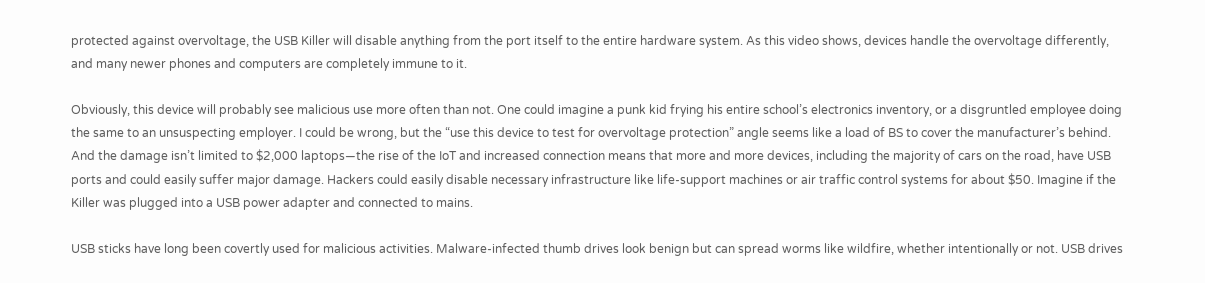protected against overvoltage, the USB Killer will disable anything from the port itself to the entire hardware system. As this video shows, devices handle the overvoltage differently, and many newer phones and computers are completely immune to it.

Obviously, this device will probably see malicious use more often than not. One could imagine a punk kid frying his entire school’s electronics inventory, or a disgruntled employee doing the same to an unsuspecting employer. I could be wrong, but the “use this device to test for overvoltage protection” angle seems like a load of BS to cover the manufacturer’s behind. And the damage isn’t limited to $2,000 laptops—the rise of the IoT and increased connection means that more and more devices, including the majority of cars on the road, have USB ports and could easily suffer major damage. Hackers could easily disable necessary infrastructure like life-support machines or air traffic control systems for about $50. Imagine if the Killer was plugged into a USB power adapter and connected to mains.

USB sticks have long been covertly used for malicious activities. Malware-infected thumb drives look benign but can spread worms like wildfire, whether intentionally or not. USB drives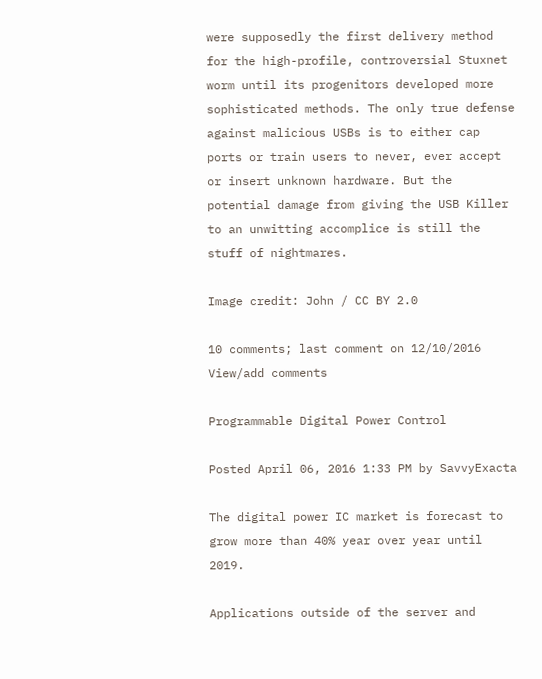were supposedly the first delivery method for the high-profile, controversial Stuxnet worm until its progenitors developed more sophisticated methods. The only true defense against malicious USBs is to either cap ports or train users to never, ever accept or insert unknown hardware. But the potential damage from giving the USB Killer to an unwitting accomplice is still the stuff of nightmares.

Image credit: John / CC BY 2.0

10 comments; last comment on 12/10/2016
View/add comments

Programmable Digital Power Control

Posted April 06, 2016 1:33 PM by SavvyExacta

The digital power IC market is forecast to grow more than 40% year over year until 2019.

Applications outside of the server and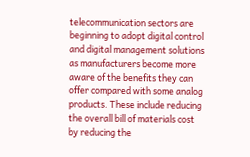telecommunication sectors are beginning to adopt digital control and digital management solutions as manufacturers become more aware of the benefits they can offer compared with some analog products. These include reducing the overall bill of materials cost by reducing the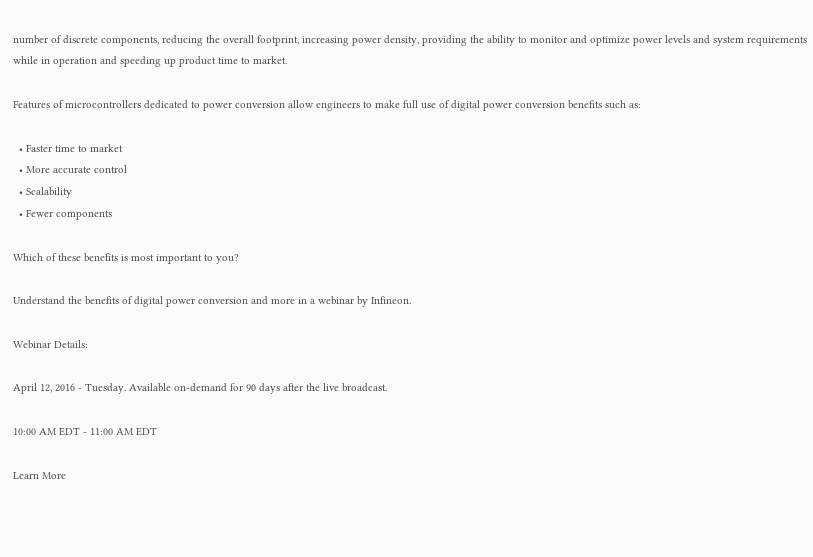number of discrete components, reducing the overall footprint, increasing power density, providing the ability to monitor and optimize power levels and system requirements while in operation and speeding up product time to market.

Features of microcontrollers dedicated to power conversion allow engineers to make full use of digital power conversion benefits such as:

  • Faster time to market
  • More accurate control
  • Scalability
  • Fewer components

Which of these benefits is most important to you?

Understand the benefits of digital power conversion and more in a webinar by Infineon.

Webinar Details:

April 12, 2016 - Tuesday. Available on-demand for 90 days after the live broadcast.

10:00 AM EDT - 11:00 AM EDT

Learn More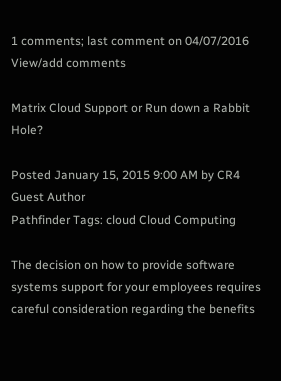1 comments; last comment on 04/07/2016
View/add comments

Matrix Cloud Support or Run down a Rabbit Hole?

Posted January 15, 2015 9:00 AM by CR4 Guest Author
Pathfinder Tags: cloud Cloud Computing

The decision on how to provide software systems support for your employees requires careful consideration regarding the benefits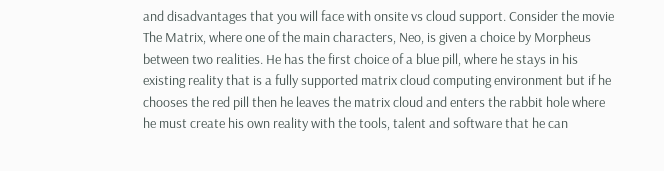and disadvantages that you will face with onsite vs cloud support. Consider the movie The Matrix, where one of the main characters, Neo, is given a choice by Morpheus between two realities. He has the first choice of a blue pill, where he stays in his existing reality that is a fully supported matrix cloud computing environment but if he chooses the red pill then he leaves the matrix cloud and enters the rabbit hole where he must create his own reality with the tools, talent and software that he can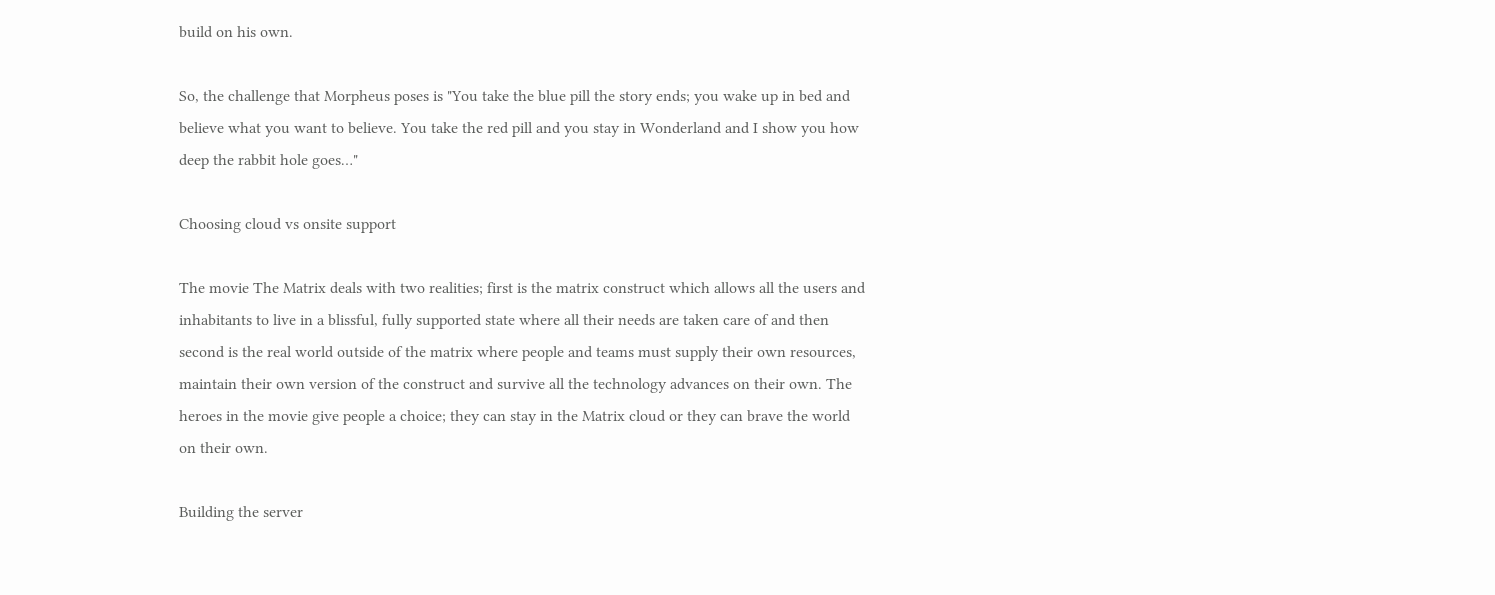build on his own.

So, the challenge that Morpheus poses is "You take the blue pill the story ends; you wake up in bed and believe what you want to believe. You take the red pill and you stay in Wonderland and I show you how deep the rabbit hole goes…"

Choosing cloud vs onsite support

The movie The Matrix deals with two realities; first is the matrix construct which allows all the users and inhabitants to live in a blissful, fully supported state where all their needs are taken care of and then second is the real world outside of the matrix where people and teams must supply their own resources, maintain their own version of the construct and survive all the technology advances on their own. The heroes in the movie give people a choice; they can stay in the Matrix cloud or they can brave the world on their own.

Building the server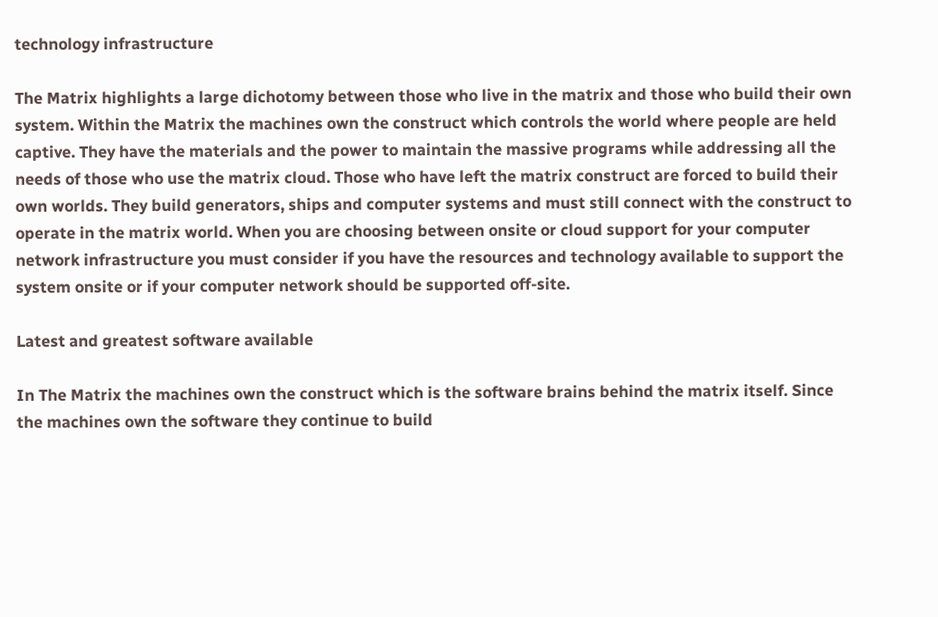technology infrastructure

The Matrix highlights a large dichotomy between those who live in the matrix and those who build their own system. Within the Matrix the machines own the construct which controls the world where people are held captive. They have the materials and the power to maintain the massive programs while addressing all the needs of those who use the matrix cloud. Those who have left the matrix construct are forced to build their own worlds. They build generators, ships and computer systems and must still connect with the construct to operate in the matrix world. When you are choosing between onsite or cloud support for your computer network infrastructure you must consider if you have the resources and technology available to support the system onsite or if your computer network should be supported off-site.

Latest and greatest software available

In The Matrix the machines own the construct which is the software brains behind the matrix itself. Since the machines own the software they continue to build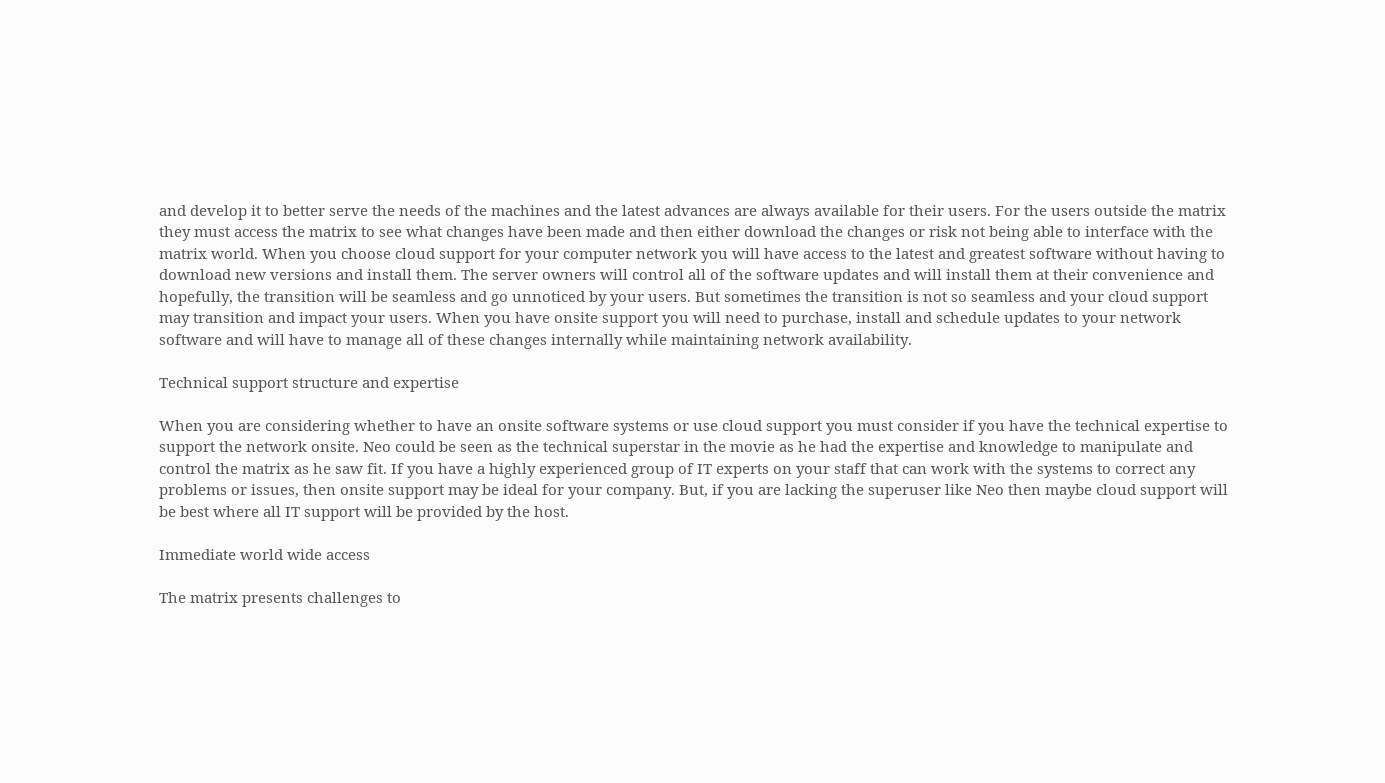and develop it to better serve the needs of the machines and the latest advances are always available for their users. For the users outside the matrix they must access the matrix to see what changes have been made and then either download the changes or risk not being able to interface with the matrix world. When you choose cloud support for your computer network you will have access to the latest and greatest software without having to download new versions and install them. The server owners will control all of the software updates and will install them at their convenience and hopefully, the transition will be seamless and go unnoticed by your users. But sometimes the transition is not so seamless and your cloud support may transition and impact your users. When you have onsite support you will need to purchase, install and schedule updates to your network software and will have to manage all of these changes internally while maintaining network availability.

Technical support structure and expertise

When you are considering whether to have an onsite software systems or use cloud support you must consider if you have the technical expertise to support the network onsite. Neo could be seen as the technical superstar in the movie as he had the expertise and knowledge to manipulate and control the matrix as he saw fit. If you have a highly experienced group of IT experts on your staff that can work with the systems to correct any problems or issues, then onsite support may be ideal for your company. But, if you are lacking the superuser like Neo then maybe cloud support will be best where all IT support will be provided by the host.

Immediate world wide access

The matrix presents challenges to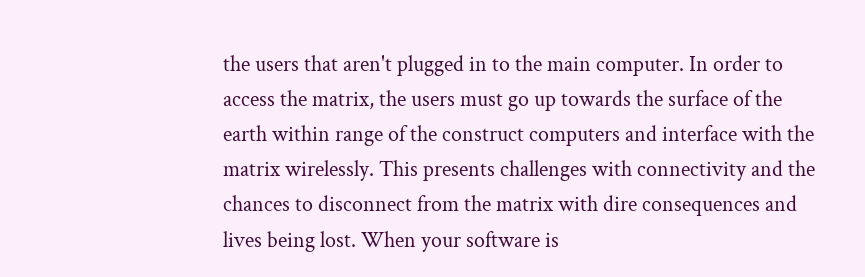the users that aren't plugged in to the main computer. In order to access the matrix, the users must go up towards the surface of the earth within range of the construct computers and interface with the matrix wirelessly. This presents challenges with connectivity and the chances to disconnect from the matrix with dire consequences and lives being lost. When your software is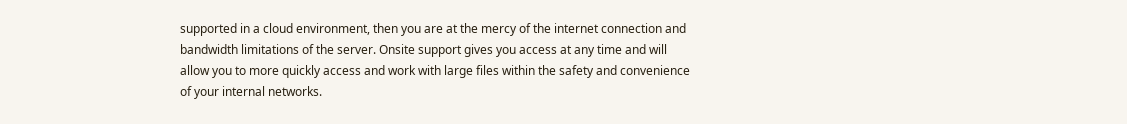supported in a cloud environment, then you are at the mercy of the internet connection and bandwidth limitations of the server. Onsite support gives you access at any time and will allow you to more quickly access and work with large files within the safety and convenience of your internal networks.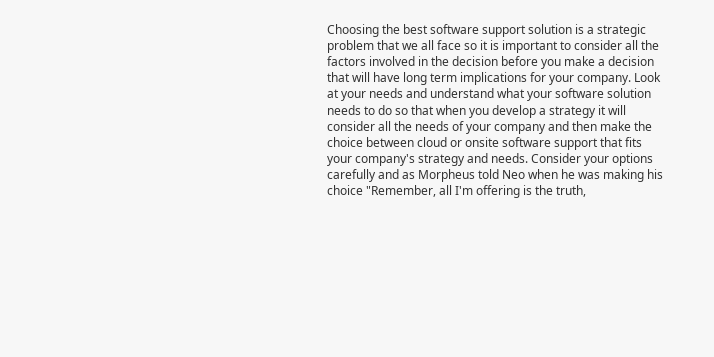Choosing the best software support solution is a strategic problem that we all face so it is important to consider all the factors involved in the decision before you make a decision that will have long term implications for your company. Look at your needs and understand what your software solution needs to do so that when you develop a strategy it will consider all the needs of your company and then make the choice between cloud or onsite software support that fits your company's strategy and needs. Consider your options carefully and as Morpheus told Neo when he was making his choice "Remember, all I'm offering is the truth,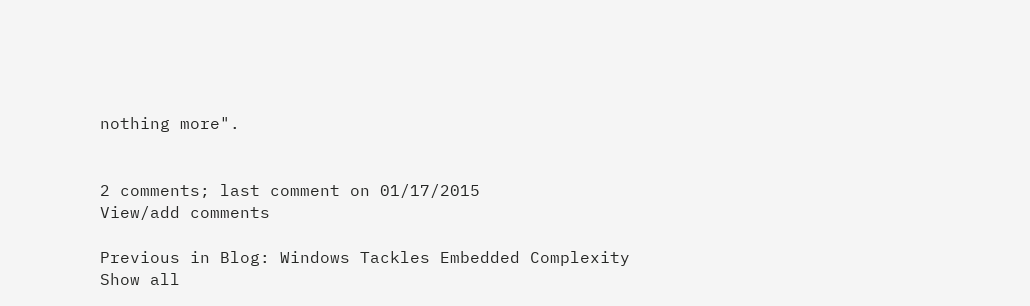nothing more".


2 comments; last comment on 01/17/2015
View/add comments

Previous in Blog: Windows Tackles Embedded Complexity
Show all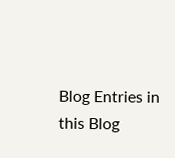Blog Entries in this Blog